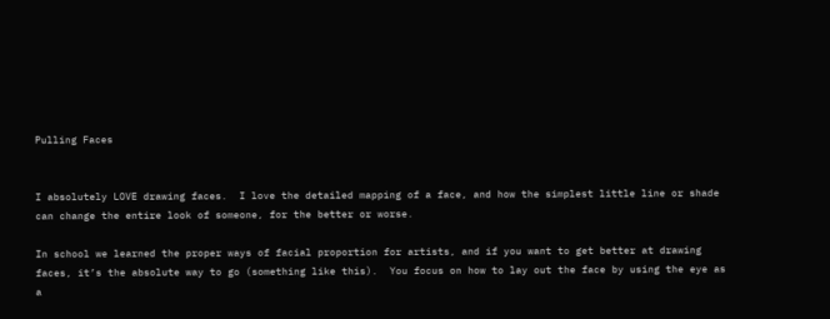Pulling Faces


I absolutely LOVE drawing faces.  I love the detailed mapping of a face, and how the simplest little line or shade can change the entire look of someone, for the better or worse.

In school we learned the proper ways of facial proportion for artists, and if you want to get better at drawing faces, it’s the absolute way to go (something like this).  You focus on how to lay out the face by using the eye as a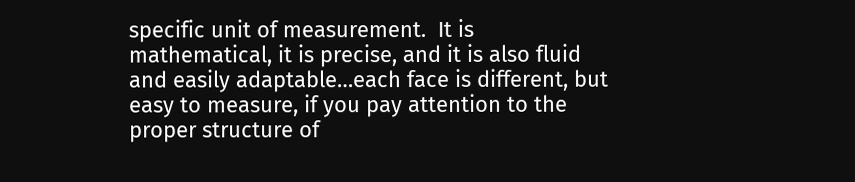specific unit of measurement.  It is mathematical, it is precise, and it is also fluid and easily adaptable…each face is different, but easy to measure, if you pay attention to the proper structure of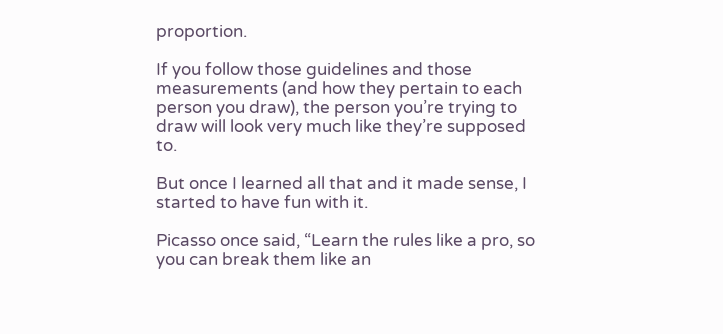proportion.

If you follow those guidelines and those measurements (and how they pertain to each person you draw), the person you’re trying to draw will look very much like they’re supposed to.

But once I learned all that and it made sense, I started to have fun with it.

Picasso once said, “Learn the rules like a pro, so you can break them like an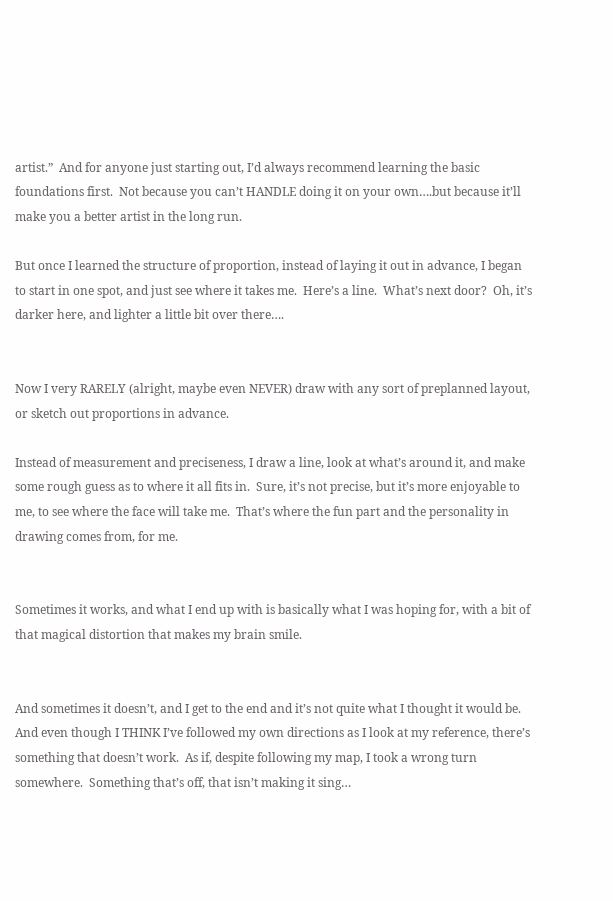artist.”  And for anyone just starting out, I’d always recommend learning the basic foundations first.  Not because you can’t HANDLE doing it on your own….but because it’ll make you a better artist in the long run.

But once I learned the structure of proportion, instead of laying it out in advance, I began to start in one spot, and just see where it takes me.  Here’s a line.  What’s next door?  Oh, it’s darker here, and lighter a little bit over there….


Now I very RARELY (alright, maybe even NEVER) draw with any sort of preplanned layout, or sketch out proportions in advance.

Instead of measurement and preciseness, I draw a line, look at what’s around it, and make some rough guess as to where it all fits in.  Sure, it’s not precise, but it’s more enjoyable to me, to see where the face will take me.  That’s where the fun part and the personality in drawing comes from, for me.


Sometimes it works, and what I end up with is basically what I was hoping for, with a bit of that magical distortion that makes my brain smile.


And sometimes it doesn’t, and I get to the end and it’s not quite what I thought it would be.  And even though I THINK I’ve followed my own directions as I look at my reference, there’s something that doesn’t work.  As if, despite following my map, I took a wrong turn somewhere.  Something that’s off, that isn’t making it sing…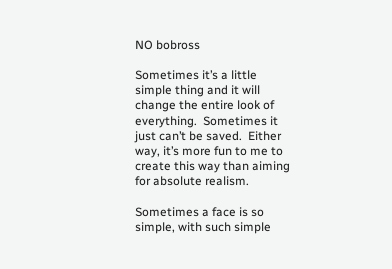NO bobross

Sometimes it’s a little simple thing and it will change the entire look of everything.  Sometimes it just can’t be saved.  Either way, it’s more fun to me to create this way than aiming for absolute realism.

Sometimes a face is so simple, with such simple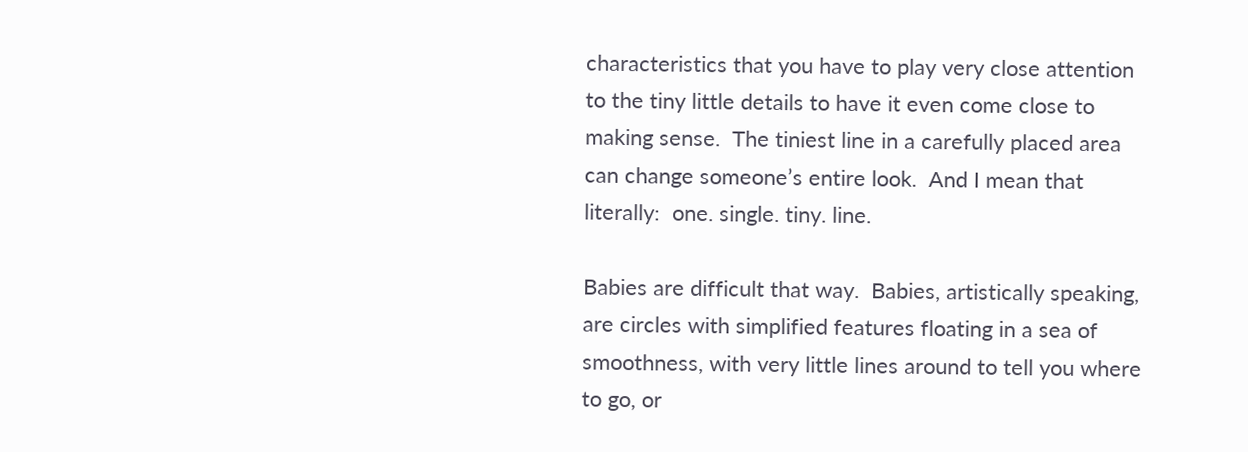characteristics that you have to play very close attention to the tiny little details to have it even come close to making sense.  The tiniest line in a carefully placed area can change someone’s entire look.  And I mean that literally:  one. single. tiny. line.

Babies are difficult that way.  Babies, artistically speaking, are circles with simplified features floating in a sea of smoothness, with very little lines around to tell you where to go, or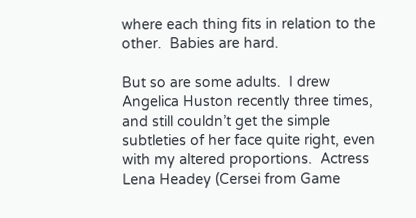where each thing fits in relation to the other.  Babies are hard.

But so are some adults.  I drew Angelica Huston recently three times, and still couldn’t get the simple subtleties of her face quite right, even with my altered proportions.  Actress Lena Headey (Cersei from Game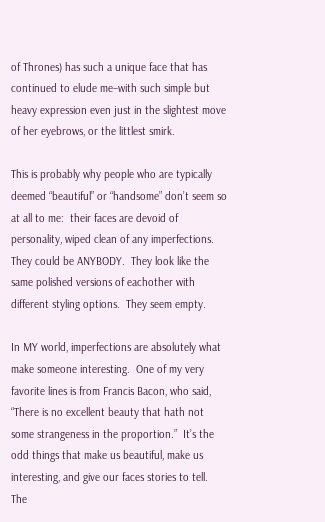of Thrones) has such a unique face that has continued to elude me–with such simple but heavy expression even just in the slightest move of her eyebrows, or the littlest smirk.

This is probably why people who are typically deemed “beautiful” or “handsome” don’t seem so at all to me:  their faces are devoid of personality, wiped clean of any imperfections.  They could be ANYBODY.  They look like the same polished versions of eachother with different styling options.  They seem empty.

In MY world, imperfections are absolutely what make someone interesting.  One of my very favorite lines is from Francis Bacon, who said, “There is no excellent beauty that hath not some strangeness in the proportion.”  It’s the odd things that make us beautiful, make us interesting, and give our faces stories to tell.  The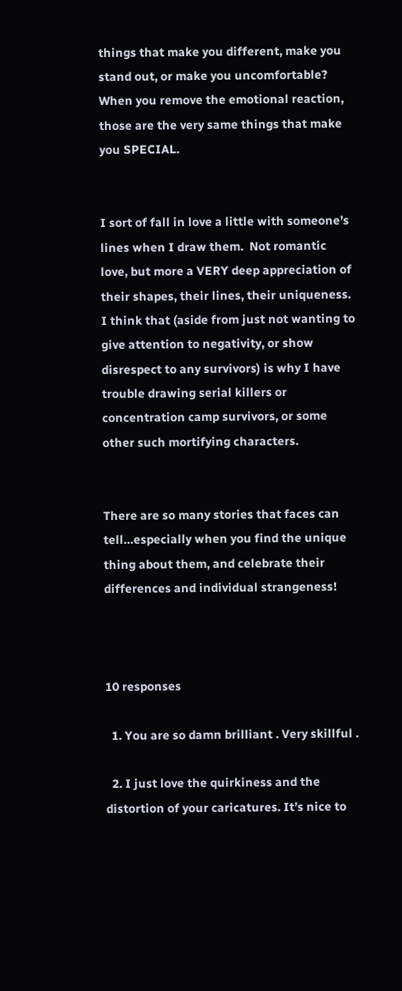things that make you different, make you stand out, or make you uncomfortable?  When you remove the emotional reaction, those are the very same things that make you SPECIAL.


I sort of fall in love a little with someone’s lines when I draw them.  Not romantic love, but more a VERY deep appreciation of their shapes, their lines, their uniqueness.  I think that (aside from just not wanting to give attention to negativity, or show disrespect to any survivors) is why I have trouble drawing serial killers or concentration camp survivors, or some other such mortifying characters.


There are so many stories that faces can tell…especially when you find the unique thing about them, and celebrate their differences and individual strangeness!



10 responses

  1. You are so damn brilliant . Very skillful .

  2. I just love the quirkiness and the distortion of your caricatures. It’s nice to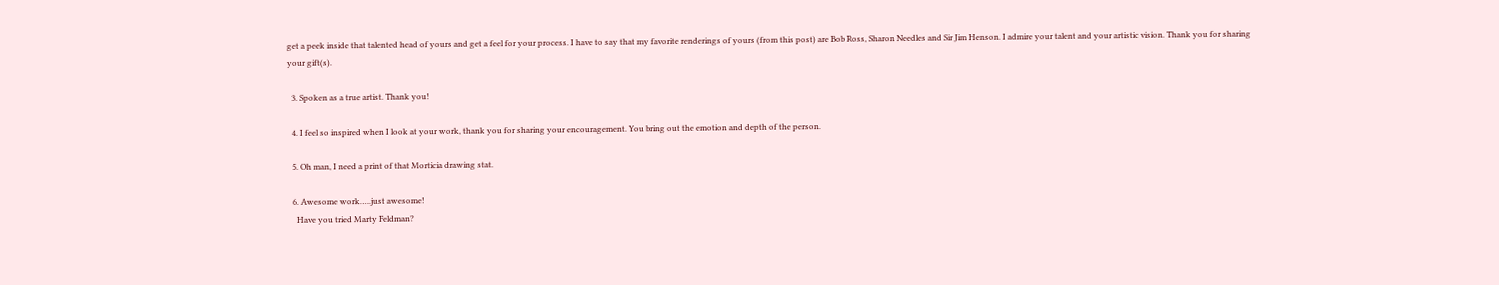get a peek inside that talented head of yours and get a feel for your process. I have to say that my favorite renderings of yours (from this post) are Bob Ross, Sharon Needles and Sir Jim Henson. I admire your talent and your artistic vision. Thank you for sharing your gift(s).

  3. Spoken as a true artist. Thank you!

  4. I feel so inspired when I look at your work, thank you for sharing your encouragement. You bring out the emotion and depth of the person.

  5. Oh man, I need a print of that Morticia drawing stat.

  6. Awesome work…..just awesome!
    Have you tried Marty Feldman?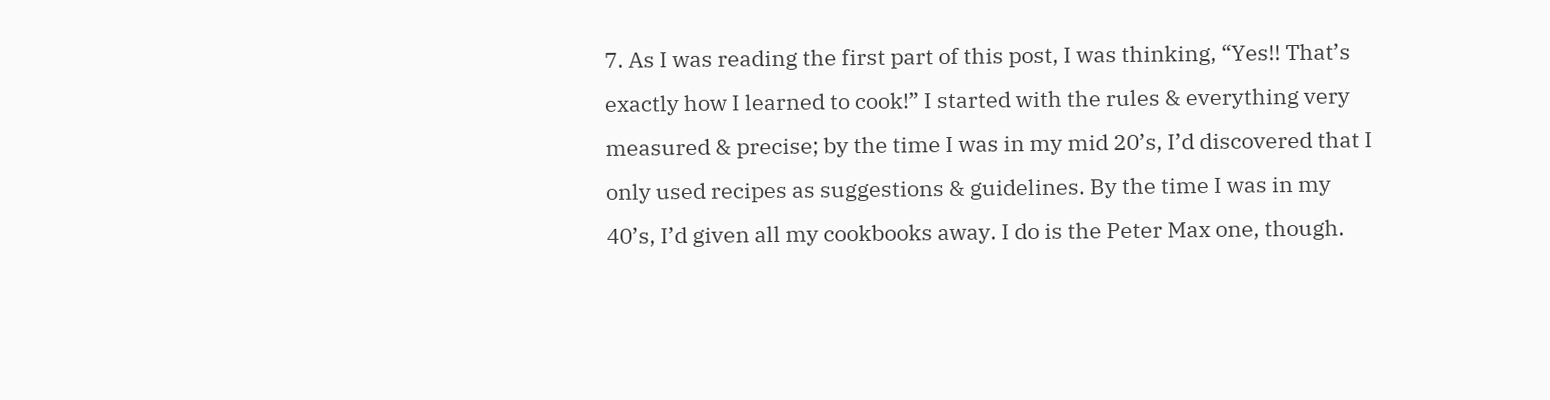7. As I was reading the first part of this post, I was thinking, “Yes!! That’s exactly how I learned to cook!” I started with the rules & everything very measured & precise; by the time I was in my mid 20’s, I’d discovered that I only used recipes as suggestions & guidelines. By the time I was in my 40’s, I’d given all my cookbooks away. I do is the Peter Max one, though.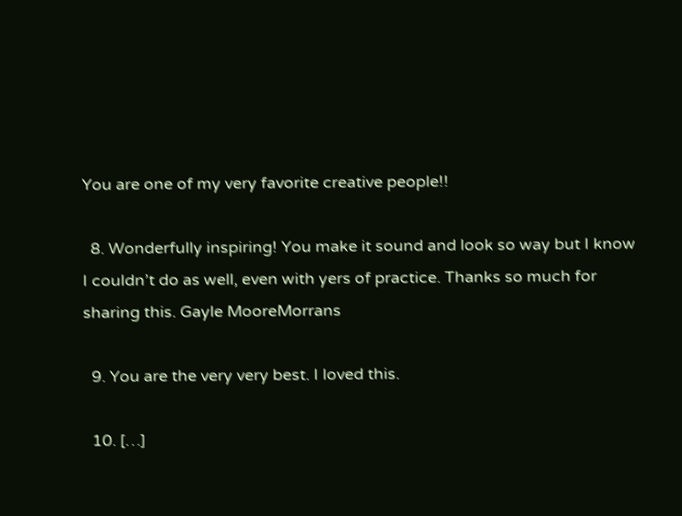You are one of my very favorite creative people!!

  8. Wonderfully inspiring! You make it sound and look so way but I know I couldn’t do as well, even with yers of practice. Thanks so much for sharing this. Gayle MooreMorrans

  9. You are the very very best. I loved this.

  10. […]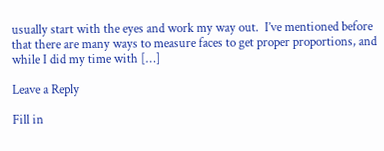usually start with the eyes and work my way out.  I’ve mentioned before that there are many ways to measure faces to get proper proportions, and while I did my time with […]

Leave a Reply

Fill in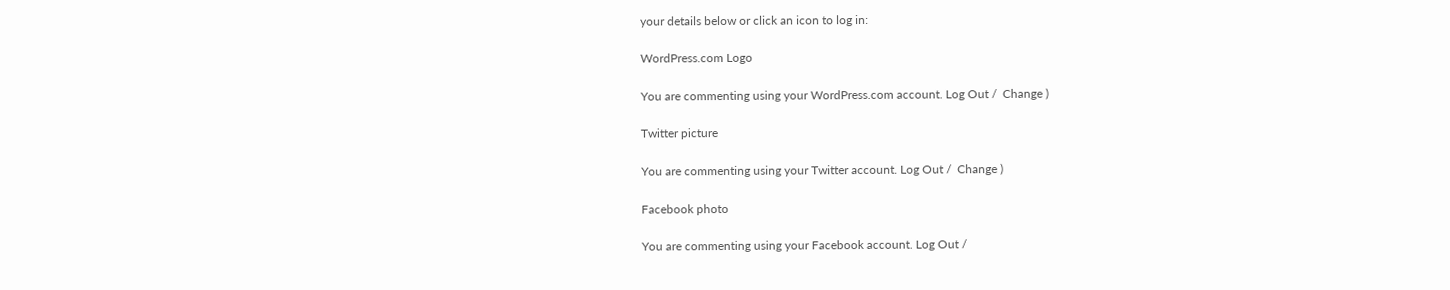your details below or click an icon to log in:

WordPress.com Logo

You are commenting using your WordPress.com account. Log Out /  Change )

Twitter picture

You are commenting using your Twitter account. Log Out /  Change )

Facebook photo

You are commenting using your Facebook account. Log Out /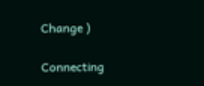Change )

Connecting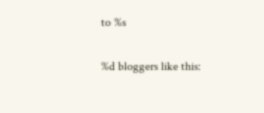to %s

%d bloggers like this: